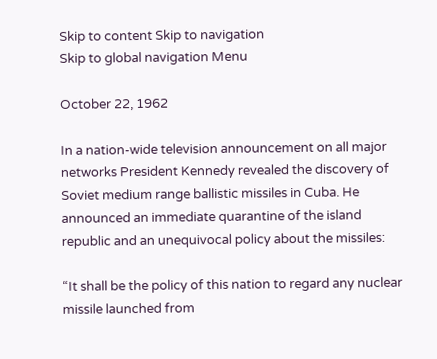Skip to content Skip to navigation
Skip to global navigation Menu

October 22, 1962

In a nation-wide television announcement on all major networks President Kennedy revealed the discovery of Soviet medium range ballistic missiles in Cuba. He announced an immediate quarantine of the island republic and an unequivocal policy about the missiles:

“It shall be the policy of this nation to regard any nuclear missile launched from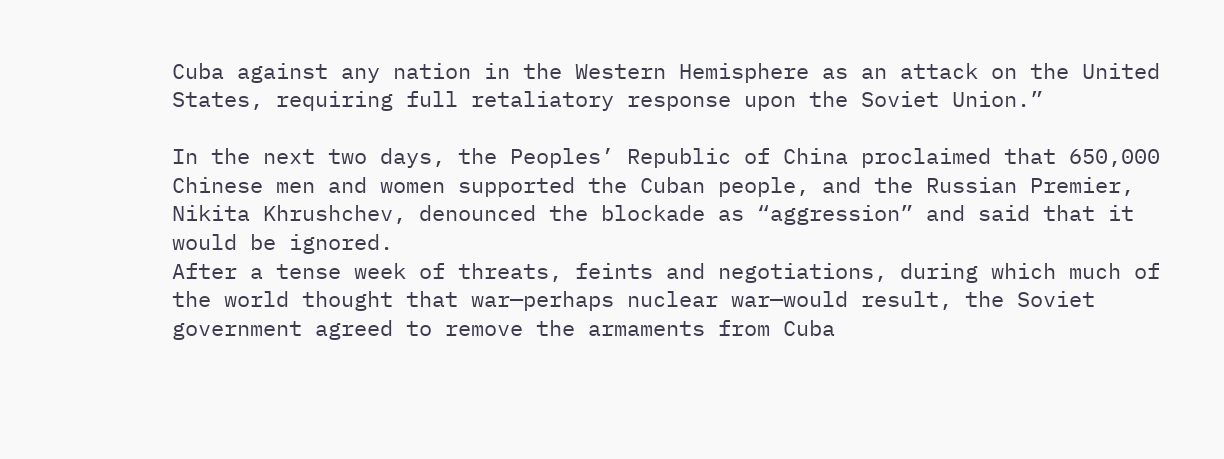Cuba against any nation in the Western Hemisphere as an attack on the United States, requiring full retaliatory response upon the Soviet Union.”

In the next two days, the Peoples’ Republic of China proclaimed that 650,000 Chinese men and women supported the Cuban people, and the Russian Premier, Nikita Khrushchev, denounced the blockade as “aggression” and said that it would be ignored.
After a tense week of threats, feints and negotiations, during which much of the world thought that war—perhaps nuclear war—would result, the Soviet government agreed to remove the armaments from Cuba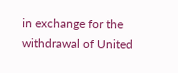in exchange for the withdrawal of United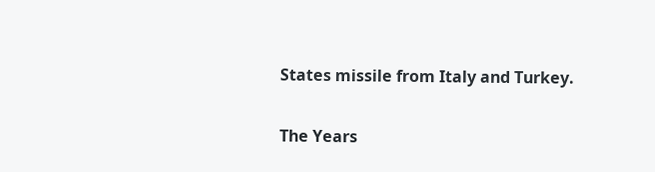States missile from Italy and Turkey.

The Years